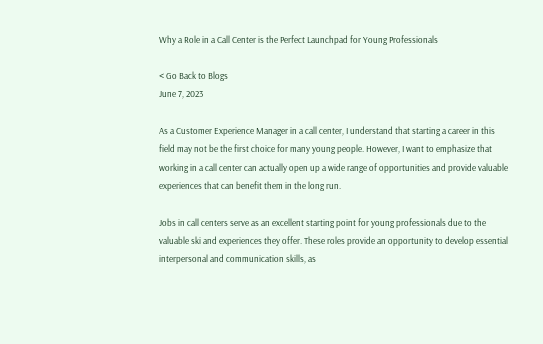Why a Role in a Call Center is the Perfect Launchpad for Young Professionals

< Go Back to Blogs
June 7, 2023

As a Customer Experience Manager in a call center, I understand that starting a career in this field may not be the first choice for many young people. However, I want to emphasize that working in a call center can actually open up a wide range of opportunities and provide valuable experiences that can benefit them in the long run.

Jobs in call centers serve as an excellent starting point for young professionals due to the valuable ski and experiences they offer. These roles provide an opportunity to develop essential interpersonal and communication skills, as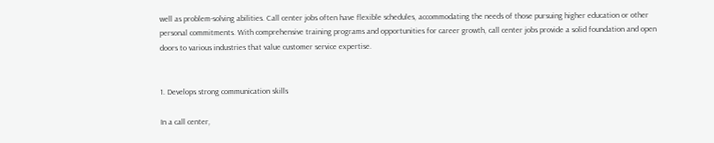well as problem-solving abilities. Call center jobs often have flexible schedules, accommodating the needs of those pursuing higher education or other personal commitments. With comprehensive training programs and opportunities for career growth, call center jobs provide a solid foundation and open doors to various industries that value customer service expertise.


1. Develops strong communication skills

In a call center,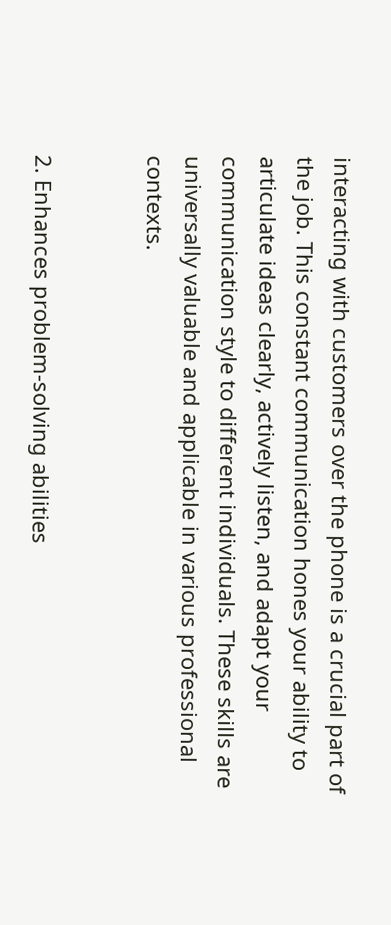interacting with customers over the phone is a crucial part of the job. This constant communication hones your ability to articulate ideas clearly, actively listen, and adapt your communication style to different individuals. These skills are universally valuable and applicable in various professional contexts.


2. Enhances problem-solving abilities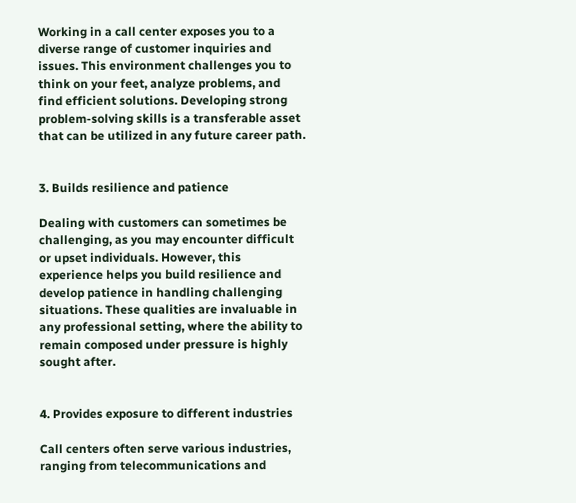Working in a call center exposes you to a diverse range of customer inquiries and issues. This environment challenges you to think on your feet, analyze problems, and find efficient solutions. Developing strong problem-solving skills is a transferable asset that can be utilized in any future career path.


3. Builds resilience and patience

Dealing with customers can sometimes be challenging, as you may encounter difficult or upset individuals. However, this experience helps you build resilience and develop patience in handling challenging situations. These qualities are invaluable in any professional setting, where the ability to remain composed under pressure is highly sought after.


4. Provides exposure to different industries

Call centers often serve various industries, ranging from telecommunications and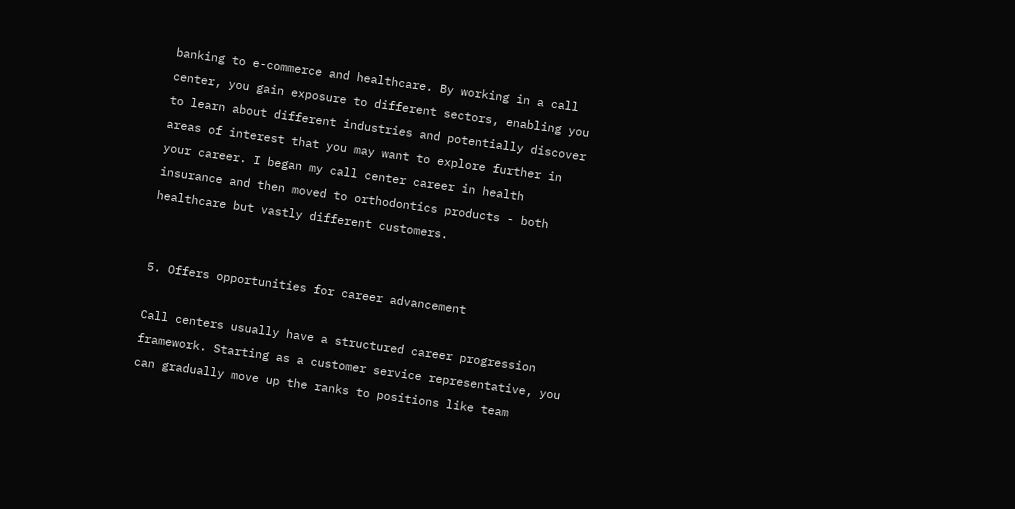banking to e-commerce and healthcare. By working in a call center, you gain exposure to different sectors, enabling you to learn about different industries and potentially discover areas of interest that you may want to explore further in your career. I began my call center career in health insurance and then moved to orthodontics products - both healthcare but vastly different customers.


5. Offers opportunities for career advancement

Call centers usually have a structured career progression framework. Starting as a customer service representative, you can gradually move up the ranks to positions like team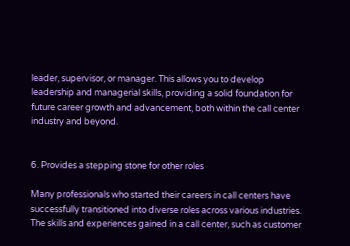leader, supervisor, or manager. This allows you to develop leadership and managerial skills, providing a solid foundation for future career growth and advancement, both within the call center industry and beyond.


6. Provides a stepping stone for other roles

Many professionals who started their careers in call centers have successfully transitioned into diverse roles across various industries. The skills and experiences gained in a call center, such as customer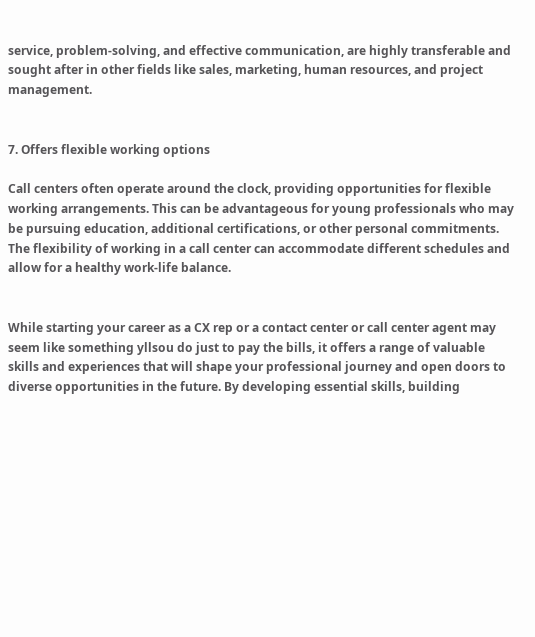service, problem-solving, and effective communication, are highly transferable and sought after in other fields like sales, marketing, human resources, and project management.


7. Offers flexible working options

Call centers often operate around the clock, providing opportunities for flexible working arrangements. This can be advantageous for young professionals who may be pursuing education, additional certifications, or other personal commitments. The flexibility of working in a call center can accommodate different schedules and allow for a healthy work-life balance.


While starting your career as a CX rep or a contact center or call center agent may seem like something yllsou do just to pay the bills, it offers a range of valuable skills and experiences that will shape your professional journey and open doors to diverse opportunities in the future. By developing essential skills, building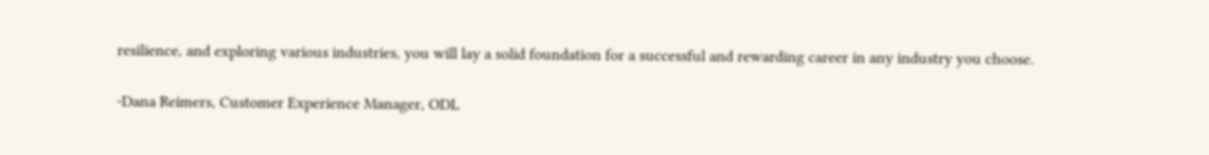resilience, and exploring various industries, you will lay a solid foundation for a successful and rewarding career in any industry you choose.

-Dana Reimers, Customer Experience Manager, ODL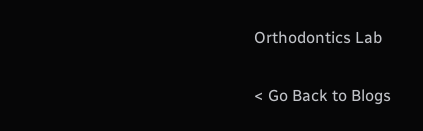Orthodontics Lab

< Go Back to Blogs